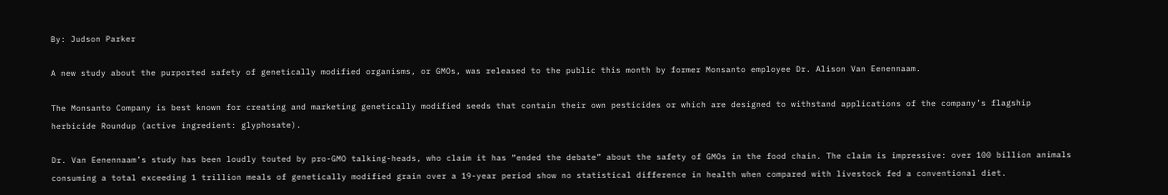By: Judson Parker

A new study about the purported safety of genetically modified organisms, or GMOs, was released to the public this month by former Monsanto employee Dr. Alison Van Eenennaam.

The Monsanto Company is best known for creating and marketing genetically modified seeds that contain their own pesticides or which are designed to withstand applications of the company’s flagship herbicide Roundup (active ingredient: glyphosate).

Dr. Van Eenennaam’s study has been loudly touted by pro-GMO talking-heads, who claim it has “ended the debate” about the safety of GMOs in the food chain. The claim is impressive: over 100 billion animals consuming a total exceeding 1 trillion meals of genetically modified grain over a 19-year period show no statistical difference in health when compared with livestock fed a conventional diet.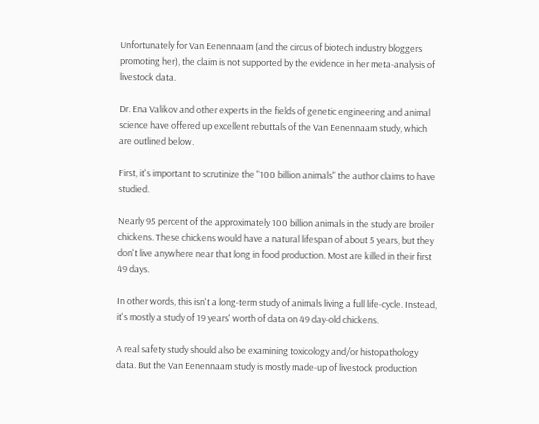Unfortunately for Van Eenennaam (and the circus of biotech industry bloggers promoting her), the claim is not supported by the evidence in her meta-analysis of livestock data.

Dr. Ena Valikov and other experts in the fields of genetic engineering and animal science have offered up excellent rebuttals of the Van Eenennaam study, which are outlined below.

First, it's important to scrutinize the "100 billion animals" the author claims to have studied.

Nearly 95 percent of the approximately 100 billion animals in the study are broiler chickens. These chickens would have a natural lifespan of about 5 years, but they don't live anywhere near that long in food production. Most are killed in their first 49 days.

In other words, this isn't a long-term study of animals living a full life-cycle. Instead, it's mostly a study of 19 years' worth of data on 49 day-old chickens.

A real safety study should also be examining toxicology and/or histopathology data. But the Van Eenennaam study is mostly made-up of livestock production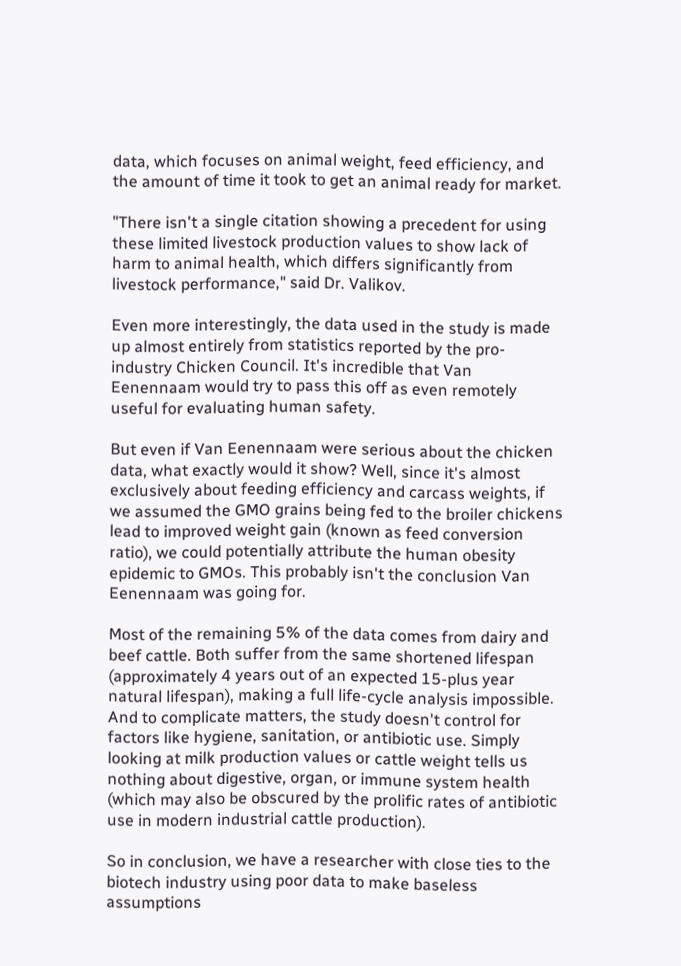data, which focuses on animal weight, feed efficiency, and the amount of time it took to get an animal ready for market.

"There isn't a single citation showing a precedent for using these limited livestock production values to show lack of harm to animal health, which differs significantly from livestock performance," said Dr. Valikov.

Even more interestingly, the data used in the study is made up almost entirely from statistics reported by the pro-industry Chicken Council. It's incredible that Van Eenennaam would try to pass this off as even remotely useful for evaluating human safety.

But even if Van Eenennaam were serious about the chicken data, what exactly would it show? Well, since it's almost exclusively about feeding efficiency and carcass weights, if we assumed the GMO grains being fed to the broiler chickens lead to improved weight gain (known as feed conversion ratio), we could potentially attribute the human obesity epidemic to GMOs. This probably isn't the conclusion Van Eenennaam was going for.

Most of the remaining 5% of the data comes from dairy and beef cattle. Both suffer from the same shortened lifespan (approximately 4 years out of an expected 15-plus year natural lifespan), making a full life-cycle analysis impossible. And to complicate matters, the study doesn't control for factors like hygiene, sanitation, or antibiotic use. Simply looking at milk production values or cattle weight tells us nothing about digestive, organ, or immune system health (which may also be obscured by the prolific rates of antibiotic use in modern industrial cattle production).

So in conclusion, we have a researcher with close ties to the biotech industry using poor data to make baseless assumptions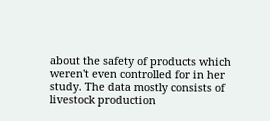about the safety of products which weren't even controlled for in her study. The data mostly consists of livestock production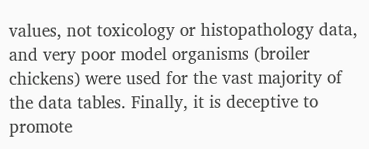values, not toxicology or histopathology data, and very poor model organisms (broiler chickens) were used for the vast majority of the data tables. Finally, it is deceptive to promote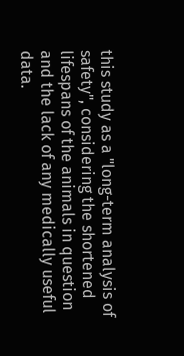this study as a "long-term analysis of safety", considering the shortened lifespans of the animals in question and the lack of any medically useful data.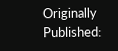Originally Published: